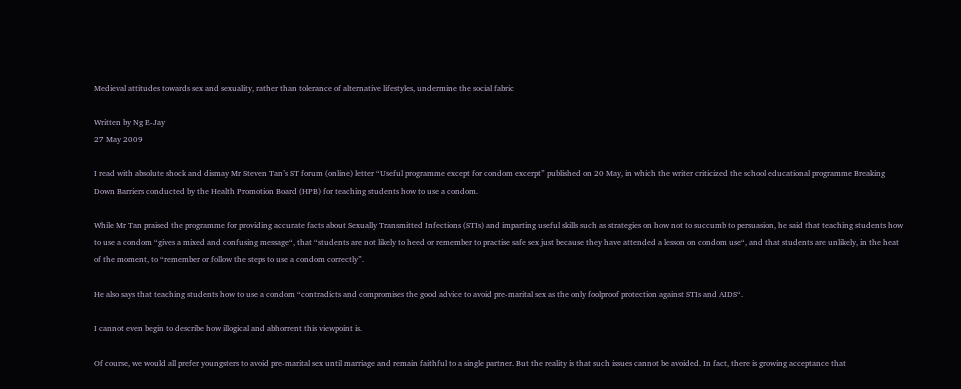Medieval attitudes towards sex and sexuality, rather than tolerance of alternative lifestyles, undermine the social fabric

Written by Ng E-Jay
27 May 2009

I read with absolute shock and dismay Mr Steven Tan’s ST forum (online) letter “Useful programme except for condom excerpt” published on 20 May, in which the writer criticized the school educational programme Breaking Down Barriers conducted by the Health Promotion Board (HPB) for teaching students how to use a condom.

While Mr Tan praised the programme for providing accurate facts about Sexually Transmitted Infections (STIs) and imparting useful skills such as strategies on how not to succumb to persuasion, he said that teaching students how to use a condom “gives a mixed and confusing message“, that “students are not likely to heed or remember to practise safe sex just because they have attended a lesson on condom use“, and that students are unlikely, in the heat of the moment, to “remember or follow the steps to use a condom correctly”.

He also says that teaching students how to use a condom “contradicts and compromises the good advice to avoid pre-marital sex as the only foolproof protection against STIs and AIDS“.

I cannot even begin to describe how illogical and abhorrent this viewpoint is.

Of course, we would all prefer youngsters to avoid pre-marital sex until marriage and remain faithful to a single partner. But the reality is that such issues cannot be avoided. In fact, there is growing acceptance that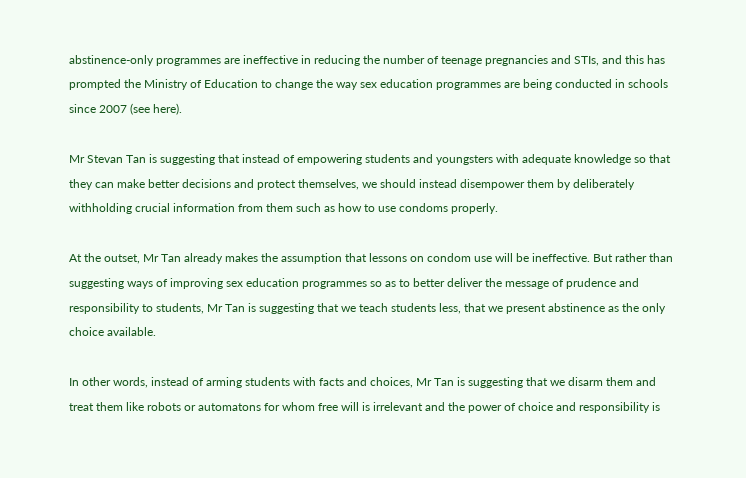abstinence-only programmes are ineffective in reducing the number of teenage pregnancies and STIs, and this has prompted the Ministry of Education to change the way sex education programmes are being conducted in schools since 2007 (see here).

Mr Stevan Tan is suggesting that instead of empowering students and youngsters with adequate knowledge so that they can make better decisions and protect themselves, we should instead disempower them by deliberately withholding crucial information from them such as how to use condoms properly.

At the outset, Mr Tan already makes the assumption that lessons on condom use will be ineffective. But rather than suggesting ways of improving sex education programmes so as to better deliver the message of prudence and responsibility to students, Mr Tan is suggesting that we teach students less, that we present abstinence as the only choice available.

In other words, instead of arming students with facts and choices, Mr Tan is suggesting that we disarm them and treat them like robots or automatons for whom free will is irrelevant and the power of choice and responsibility is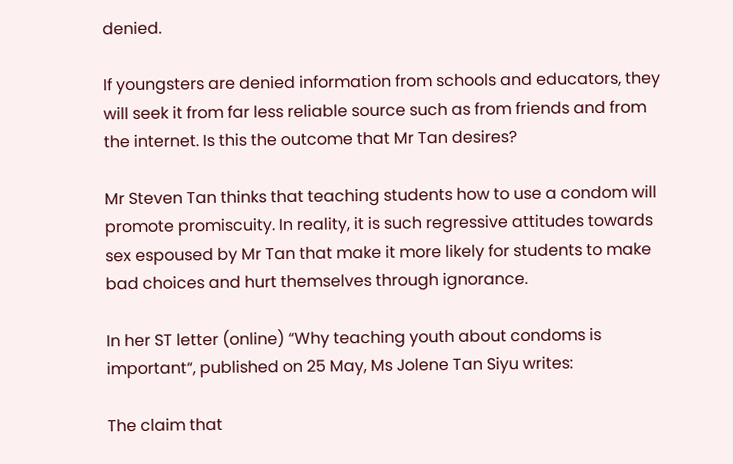denied.

If youngsters are denied information from schools and educators, they will seek it from far less reliable source such as from friends and from the internet. Is this the outcome that Mr Tan desires?

Mr Steven Tan thinks that teaching students how to use a condom will promote promiscuity. In reality, it is such regressive attitudes towards sex espoused by Mr Tan that make it more likely for students to make bad choices and hurt themselves through ignorance.

In her ST letter (online) “Why teaching youth about condoms is important“, published on 25 May, Ms Jolene Tan Siyu writes:

The claim that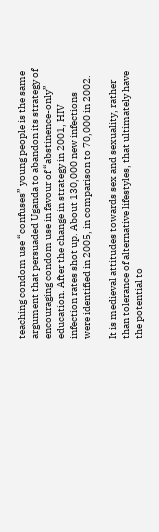teaching condom use “confuses” young people is the same argument that persuaded Uganda to abandon its strategy of encouraging condom use in favour of “abstinence-only” education. After the change in strategy in 2001, HIV infection rates shot up. About 130,000 new infections were identified in 2005, in comparison to 70,000 in 2002.

It is medieval attitudes towards sex and sexuality, rather than tolerance of alternative lifestyles, that ultimately have the potential to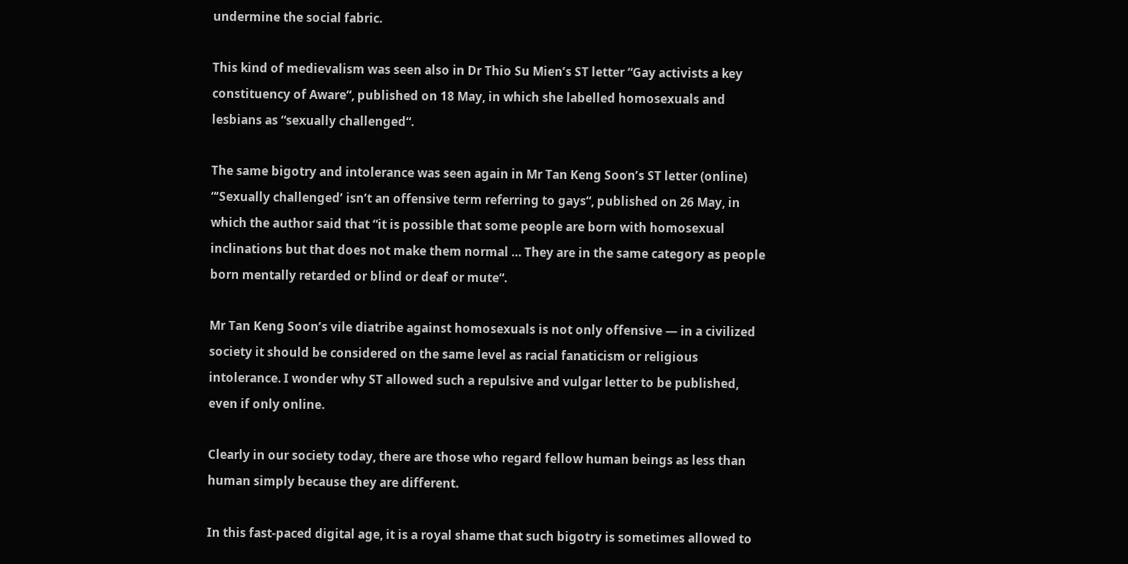undermine the social fabric.

This kind of medievalism was seen also in Dr Thio Su Mien’s ST letter “Gay activists a key constituency of Aware“, published on 18 May, in which she labelled homosexuals and lesbians as “sexually challenged“.

The same bigotry and intolerance was seen again in Mr Tan Keng Soon’s ST letter (online) “‘Sexually challenged’ isn’t an offensive term referring to gays“, published on 26 May, in which the author said that “it is possible that some people are born with homosexual inclinations but that does not make them normal … They are in the same category as people born mentally retarded or blind or deaf or mute“.

Mr Tan Keng Soon’s vile diatribe against homosexuals is not only offensive — in a civilized society it should be considered on the same level as racial fanaticism or religious intolerance. I wonder why ST allowed such a repulsive and vulgar letter to be published, even if only online.

Clearly in our society today, there are those who regard fellow human beings as less than human simply because they are different.

In this fast-paced digital age, it is a royal shame that such bigotry is sometimes allowed to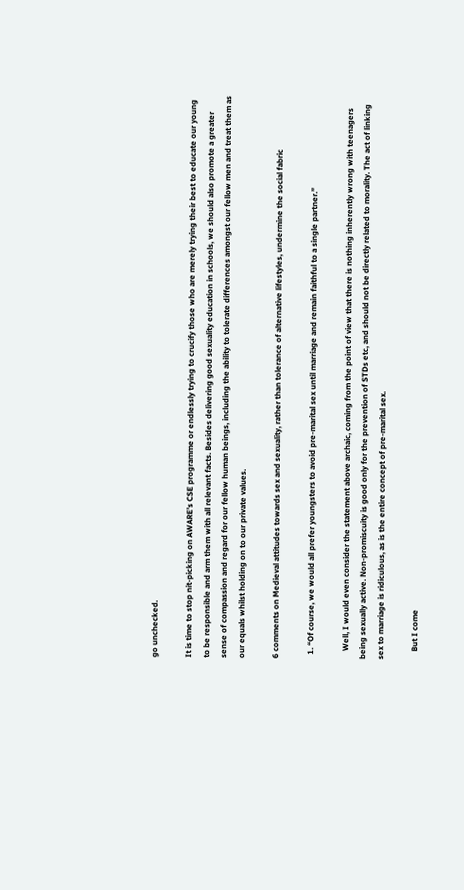go unchecked.

It is time to stop nit-picking on AWARE’s CSE programme or endlessly trying to crucify those who are merely trying their best to educate our young to be responsible and arm them with all relevant facts. Besides delivering good sexuality education in schools, we should also promote a greater sense of compassion and regard for our fellow human beings, including the ability to tolerate differences amongst our fellow men and treat them as our equals whilst holding on to our private values.

6 comments on Medieval attitudes towards sex and sexuality, rather than tolerance of alternative lifestyles, undermine the social fabric

  1. “Of course, we would all prefer youngsters to avoid pre-marital sex until marriage and remain faithful to a single partner.”

    Well, I would even consider the statement above archaic, coming from the point of view that there is nothing inherently wrong with teenagers being sexually active. Non-promiscuity is good only for the prevention of STDs etc, and should not be directly related to morality. The act of linking sex to marriage is ridiculous, as is the entire concept of pre-marital sex.

    But I come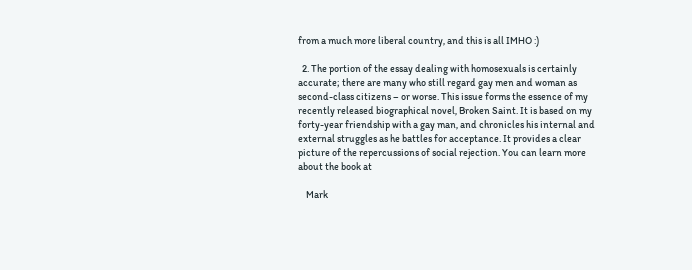from a much more liberal country, and this is all IMHO :)

  2. The portion of the essay dealing with homosexuals is certainly accurate; there are many who still regard gay men and woman as second-class citizens – or worse. This issue forms the essence of my recently released biographical novel, Broken Saint. It is based on my forty-year friendship with a gay man, and chronicles his internal and external struggles as he battles for acceptance. It provides a clear picture of the repercussions of social rejection. You can learn more about the book at

    Mark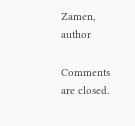Zamen, author

Comments are closed.